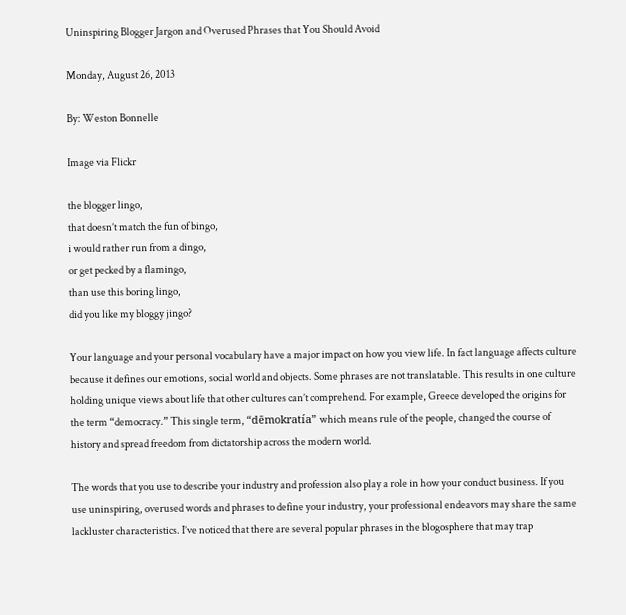Uninspiring Blogger Jargon and Overused Phrases that You Should Avoid

Monday, August 26, 2013

By: Weston Bonnelle

Image via Flickr

the blogger lingo,
that doesn’t match the fun of bingo,
i would rather run from a dingo,
or get pecked by a flamingo,
than use this boring lingo,
did you like my bloggy jingo?

Your language and your personal vocabulary have a major impact on how you view life. In fact language affects culture because it defines our emotions, social world and objects. Some phrases are not translatable. This results in one culture holding unique views about life that other cultures can’t comprehend. For example, Greece developed the origins for the term “democracy.” This single term, “dēmokratía” which means rule of the people, changed the course of history and spread freedom from dictatorship across the modern world.

The words that you use to describe your industry and profession also play a role in how your conduct business. If you use uninspiring, overused words and phrases to define your industry, your professional endeavors may share the same lackluster characteristics. I’ve noticed that there are several popular phrases in the blogosphere that may trap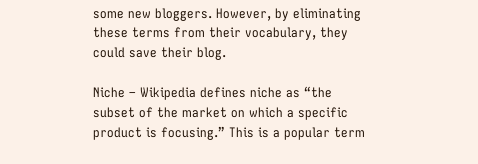some new bloggers. However, by eliminating these terms from their vocabulary, they could save their blog.

Niche – Wikipedia defines niche as “the subset of the market on which a specific product is focusing.” This is a popular term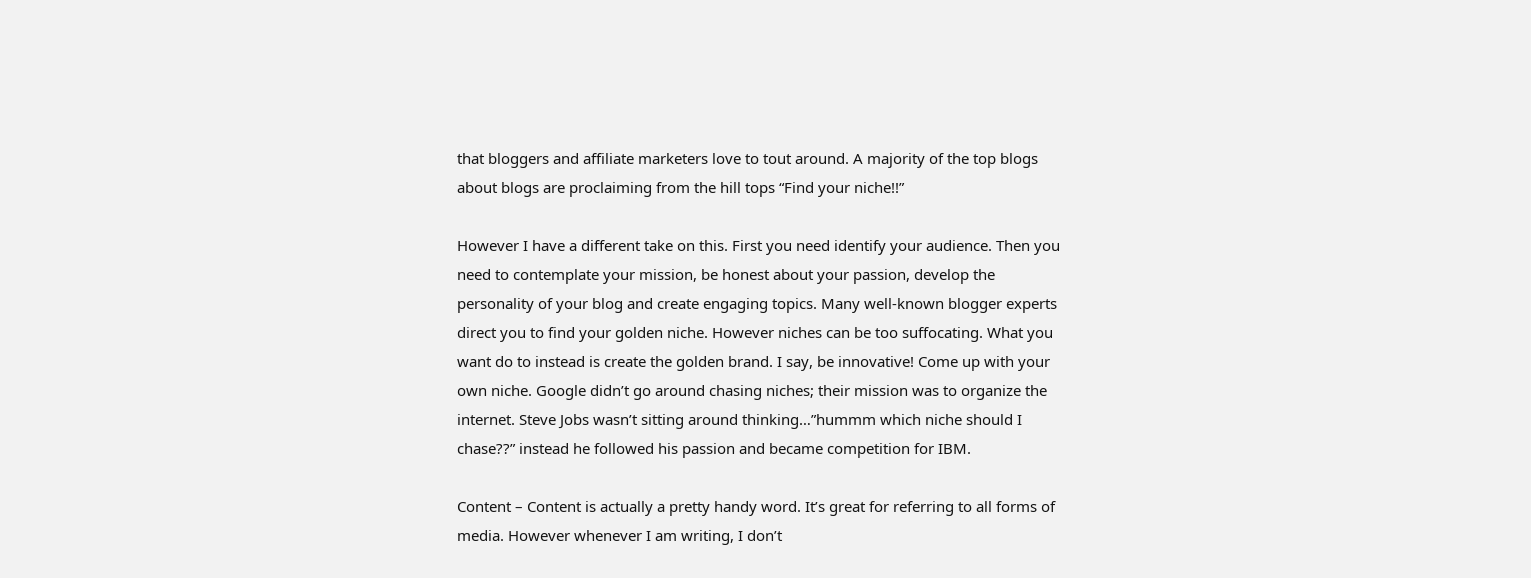that bloggers and affiliate marketers love to tout around. A majority of the top blogs about blogs are proclaiming from the hill tops “Find your niche!!”

However I have a different take on this. First you need identify your audience. Then you need to contemplate your mission, be honest about your passion, develop the personality of your blog and create engaging topics. Many well-known blogger experts direct you to find your golden niche. However niches can be too suffocating. What you want do to instead is create the golden brand. I say, be innovative! Come up with your own niche. Google didn’t go around chasing niches; their mission was to organize the internet. Steve Jobs wasn’t sitting around thinking…”hummm which niche should I chase??” instead he followed his passion and became competition for IBM.

Content – Content is actually a pretty handy word. It’s great for referring to all forms of media. However whenever I am writing, I don’t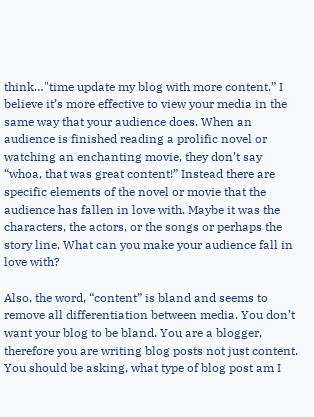think…"time update my blog with more content.” I believe it’s more effective to view your media in the same way that your audience does. When an audience is finished reading a prolific novel or watching an enchanting movie, they don’t say “whoa, that was great content!” Instead there are specific elements of the novel or movie that the audience has fallen in love with. Maybe it was the characters, the actors, or the songs or perhaps the story line. What can you make your audience fall in love with?

Also, the word, “content” is bland and seems to remove all differentiation between media. You don’t want your blog to be bland. You are a blogger, therefore you are writing blog posts not just content. You should be asking, what type of blog post am I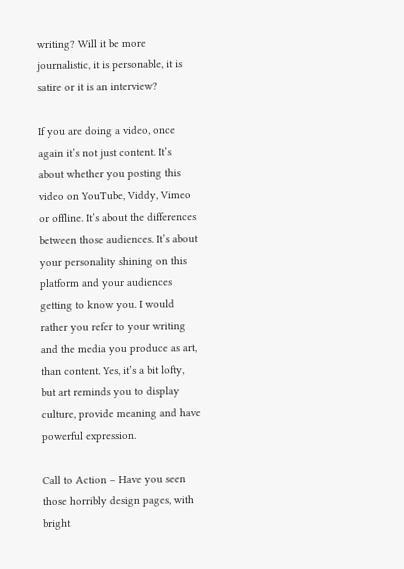writing? Will it be more journalistic, it is personable, it is satire or it is an interview?

If you are doing a video, once again it’s not just content. It’s about whether you posting this video on YouTube, Viddy, Vimeo or offline. It’s about the differences between those audiences. It’s about your personality shining on this platform and your audiences getting to know you. I would rather you refer to your writing and the media you produce as art, than content. Yes, it’s a bit lofty, but art reminds you to display culture, provide meaning and have powerful expression.

Call to Action – Have you seen those horribly design pages, with bright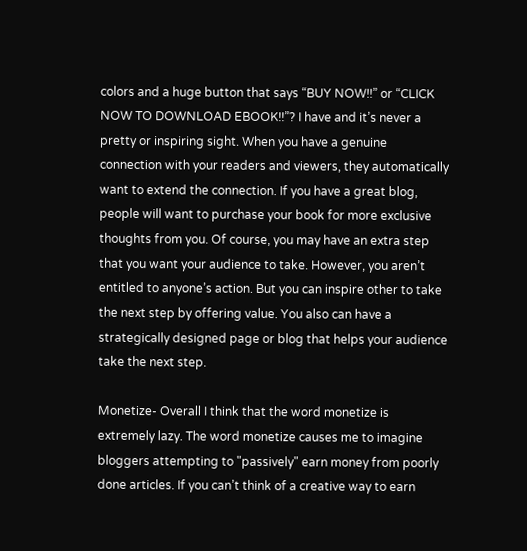colors and a huge button that says “BUY NOW!!” or “CLICK NOW TO DOWNLOAD EBOOK!!”? I have and it’s never a pretty or inspiring sight. When you have a genuine connection with your readers and viewers, they automatically want to extend the connection. If you have a great blog, people will want to purchase your book for more exclusive thoughts from you. Of course, you may have an extra step that you want your audience to take. However, you aren’t entitled to anyone’s action. But you can inspire other to take the next step by offering value. You also can have a strategically designed page or blog that helps your audience take the next step.

Monetize- Overall I think that the word monetize is extremely lazy. The word monetize causes me to imagine bloggers attempting to "passively" earn money from poorly done articles. If you can’t think of a creative way to earn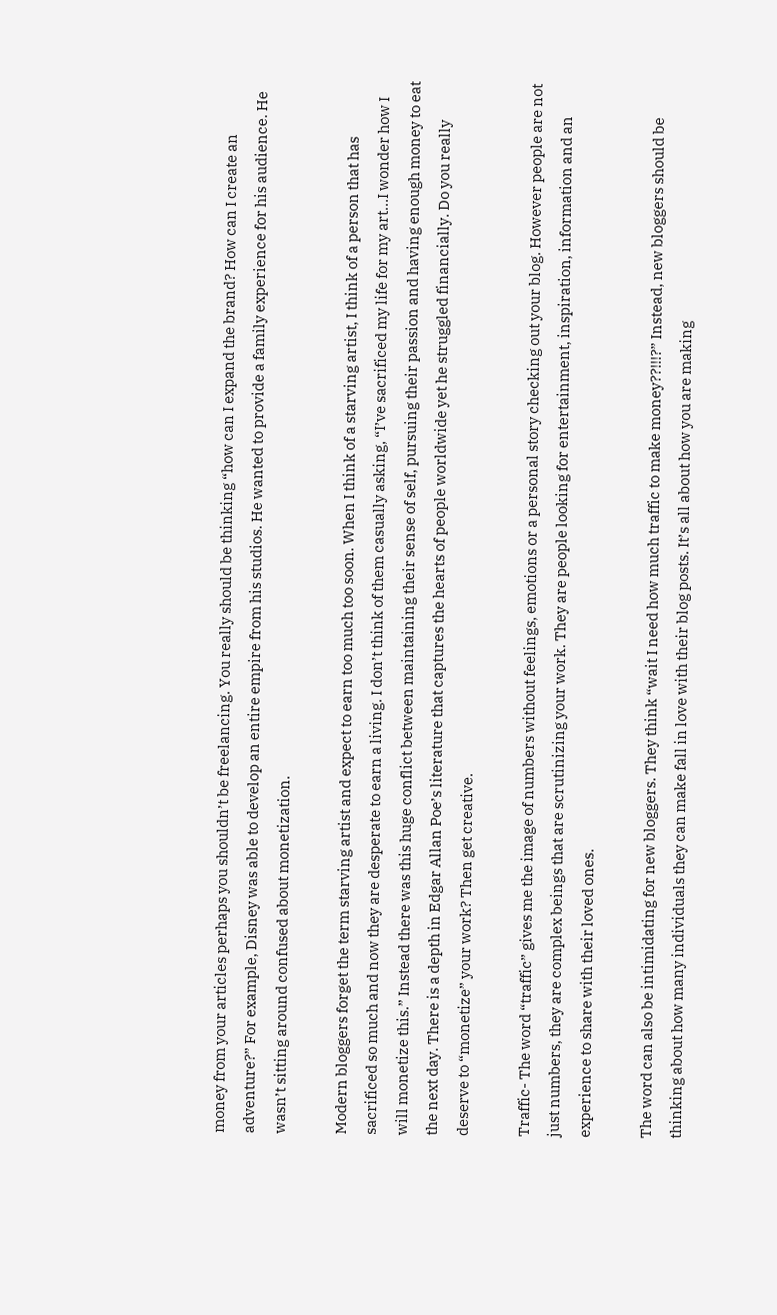money from your articles perhaps you shouldn’t be freelancing. You really should be thinking “how can I expand the brand? How can I create an adventure?” For example, Disney was able to develop an entire empire from his studios. He wanted to provide a family experience for his audience. He wasn’t sitting around confused about monetization.

Modern bloggers forget the term starving artist and expect to earn too much too soon. When I think of a starving artist, I think of a person that has sacrificed so much and now they are desperate to earn a living. I don’t think of them casually asking, “I’ve sacrificed my life for my art…I wonder how I will monetize this.” Instead there was this huge conflict between maintaining their sense of self, pursuing their passion and having enough money to eat the next day. There is a depth in Edgar Allan Poe’s literature that captures the hearts of people worldwide yet he struggled financially. Do you really deserve to “monetize” your work? Then get creative.

Traffic- The word “traffic” gives me the image of numbers without feelings, emotions or a personal story checking out your blog. However people are not just numbers, they are complex beings that are scrutinizing your work. They are people looking for entertainment, inspiration, information and an experience to share with their loved ones.

The word can also be intimidating for new bloggers. They think “wait I need how much traffic to make money??!!!?” Instead, new bloggers should be thinking about how many individuals they can make fall in love with their blog posts. It’s all about how you are making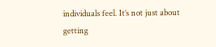individuals feel. It’s not just about getting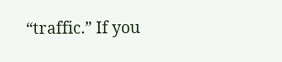“traffic.” If you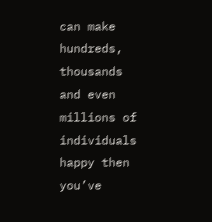can make hundreds, thousands and even millions of individuals happy then you’ve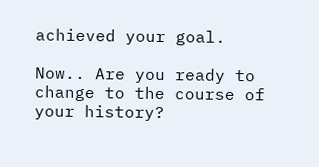achieved your goal.

Now.. Are you ready to change to the course of your history?